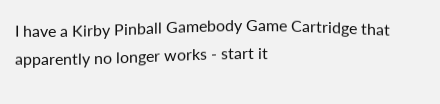I have a Kirby Pinball Gamebody Game Cartridge that apparently no longer works - start it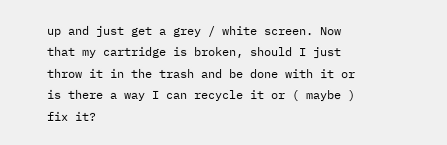up and just get a grey / white screen. Now that my cartridge is broken, should I just throw it in the trash and be done with it or is there a way I can recycle it or ( maybe ) fix it?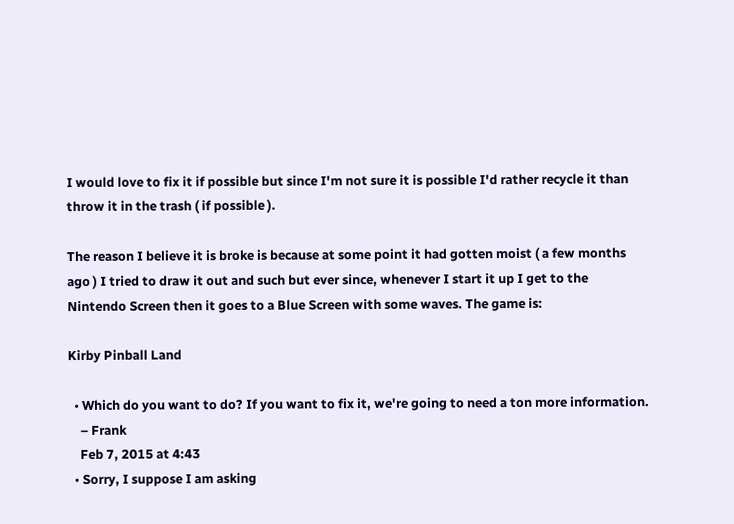I would love to fix it if possible but since I'm not sure it is possible I'd rather recycle it than throw it in the trash ( if possible ).

The reason I believe it is broke is because at some point it had gotten moist ( a few months ago ) I tried to draw it out and such but ever since, whenever I start it up I get to the Nintendo Screen then it goes to a Blue Screen with some waves. The game is:

Kirby Pinball Land

  • Which do you want to do? If you want to fix it, we're going to need a ton more information.
    – Frank
    Feb 7, 2015 at 4:43
  • Sorry, I suppose I am asking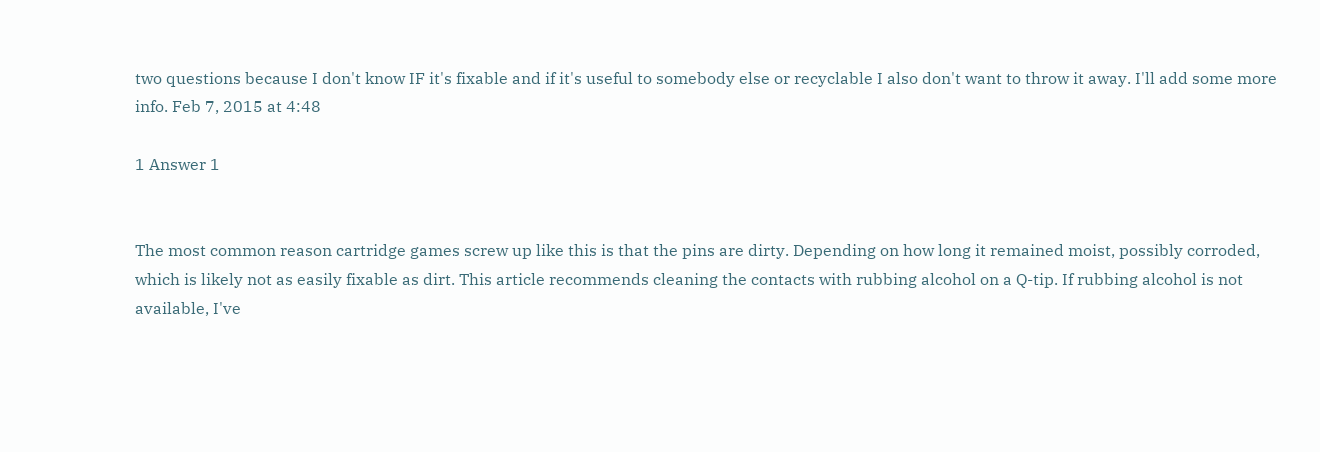two questions because I don't know IF it's fixable and if it's useful to somebody else or recyclable I also don't want to throw it away. I'll add some more info. Feb 7, 2015 at 4:48

1 Answer 1


The most common reason cartridge games screw up like this is that the pins are dirty. Depending on how long it remained moist, possibly corroded, which is likely not as easily fixable as dirt. This article recommends cleaning the contacts with rubbing alcohol on a Q-tip. If rubbing alcohol is not available, I've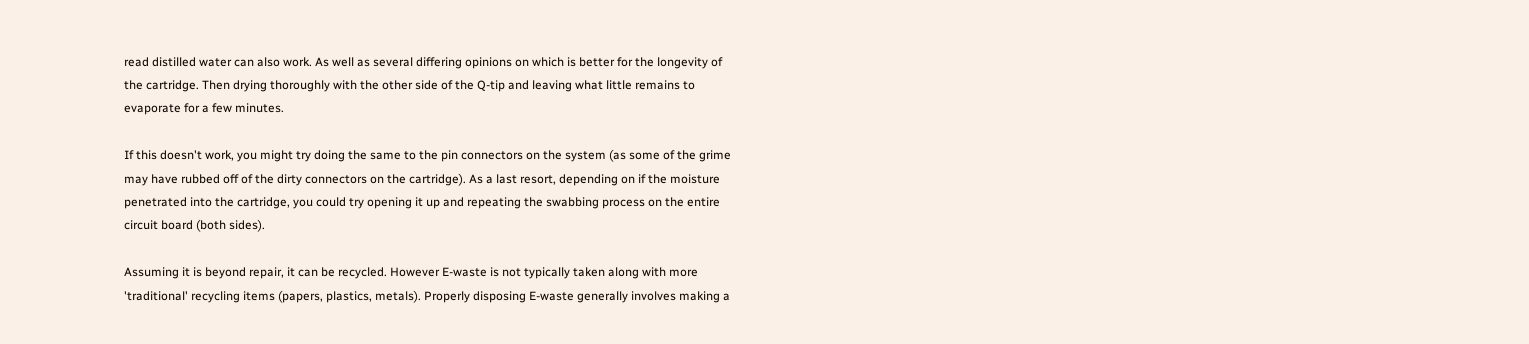read distilled water can also work. As well as several differing opinions on which is better for the longevity of the cartridge. Then drying thoroughly with the other side of the Q-tip and leaving what little remains to evaporate for a few minutes.

If this doesn't work, you might try doing the same to the pin connectors on the system (as some of the grime may have rubbed off of the dirty connectors on the cartridge). As a last resort, depending on if the moisture penetrated into the cartridge, you could try opening it up and repeating the swabbing process on the entire circuit board (both sides).

Assuming it is beyond repair, it can be recycled. However E-waste is not typically taken along with more 'traditional' recycling items (papers, plastics, metals). Properly disposing E-waste generally involves making a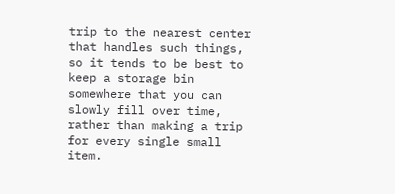trip to the nearest center that handles such things, so it tends to be best to keep a storage bin somewhere that you can slowly fill over time, rather than making a trip for every single small item.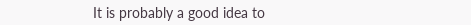It is probably a good idea to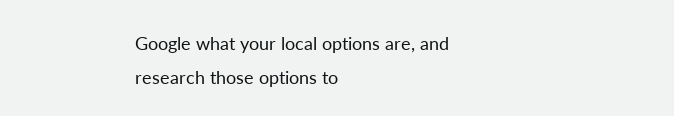Google what your local options are, and research those options to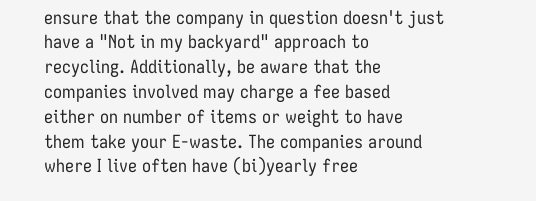ensure that the company in question doesn't just have a "Not in my backyard" approach to recycling. Additionally, be aware that the companies involved may charge a fee based either on number of items or weight to have them take your E-waste. The companies around where I live often have (bi)yearly free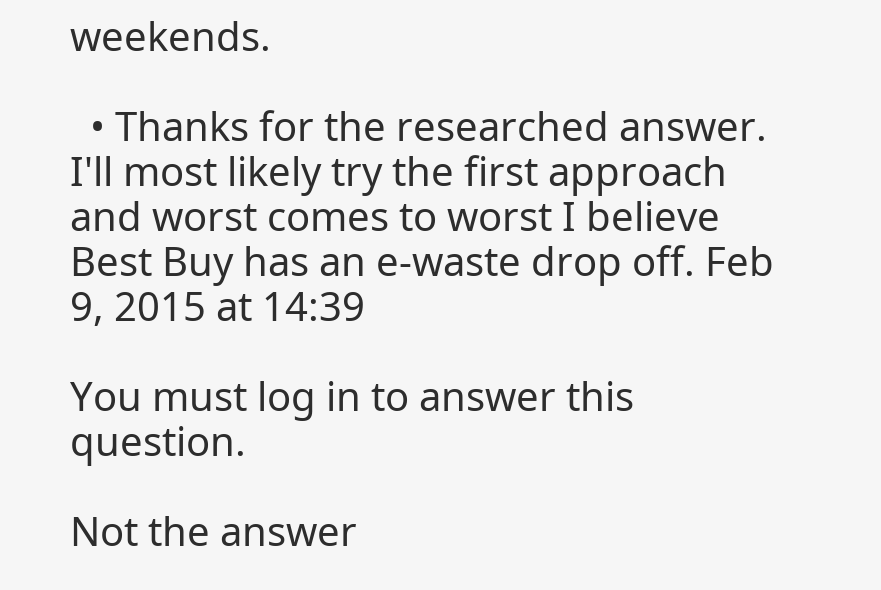weekends.

  • Thanks for the researched answer. I'll most likely try the first approach and worst comes to worst I believe Best Buy has an e-waste drop off. Feb 9, 2015 at 14:39

You must log in to answer this question.

Not the answer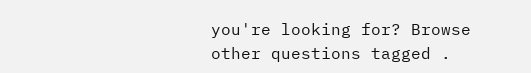you're looking for? Browse other questions tagged .